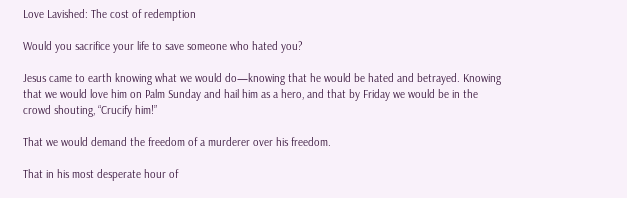Love Lavished: The cost of redemption

Would you sacrifice your life to save someone who hated you?

Jesus came to earth knowing what we would do—knowing that he would be hated and betrayed. Knowing that we would love him on Palm Sunday and hail him as a hero, and that by Friday we would be in the crowd shouting, “Crucify him!”

That we would demand the freedom of a murderer over his freedom.

That in his most desperate hour of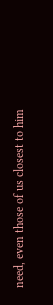need, even those of us closest to him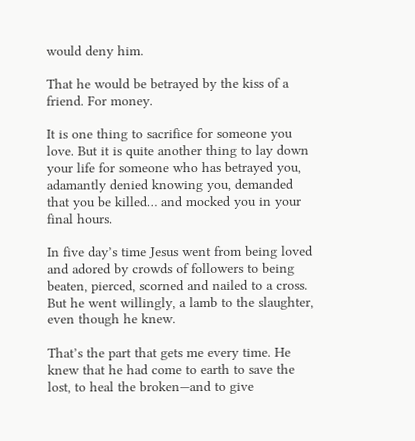would deny him.

That he would be betrayed by the kiss of a friend. For money.

It is one thing to sacrifice for someone you love. But it is quite another thing to lay down your life for someone who has betrayed you, adamantly denied knowing you, demanded that you be killed… and mocked you in your final hours.

In five day’s time Jesus went from being loved and adored by crowds of followers to being beaten, pierced, scorned and nailed to a cross. But he went willingly, a lamb to the slaughter, even though he knew.

That’s the part that gets me every time. He knew that he had come to earth to save the lost, to heal the broken—and to give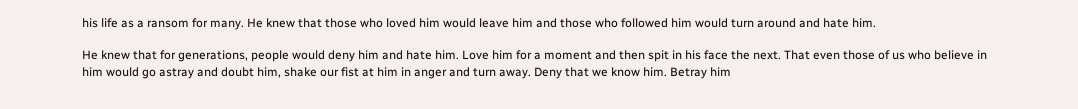his life as a ransom for many. He knew that those who loved him would leave him and those who followed him would turn around and hate him.

He knew that for generations, people would deny him and hate him. Love him for a moment and then spit in his face the next. That even those of us who believe in him would go astray and doubt him, shake our fist at him in anger and turn away. Deny that we know him. Betray him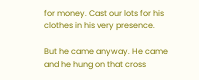for money. Cast our lots for his clothes in his very presence.

But he came anyway. He came and he hung on that cross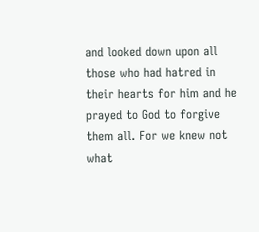and looked down upon all those who had hatred in their hearts for him and he prayed to God to forgive them all. For we knew not what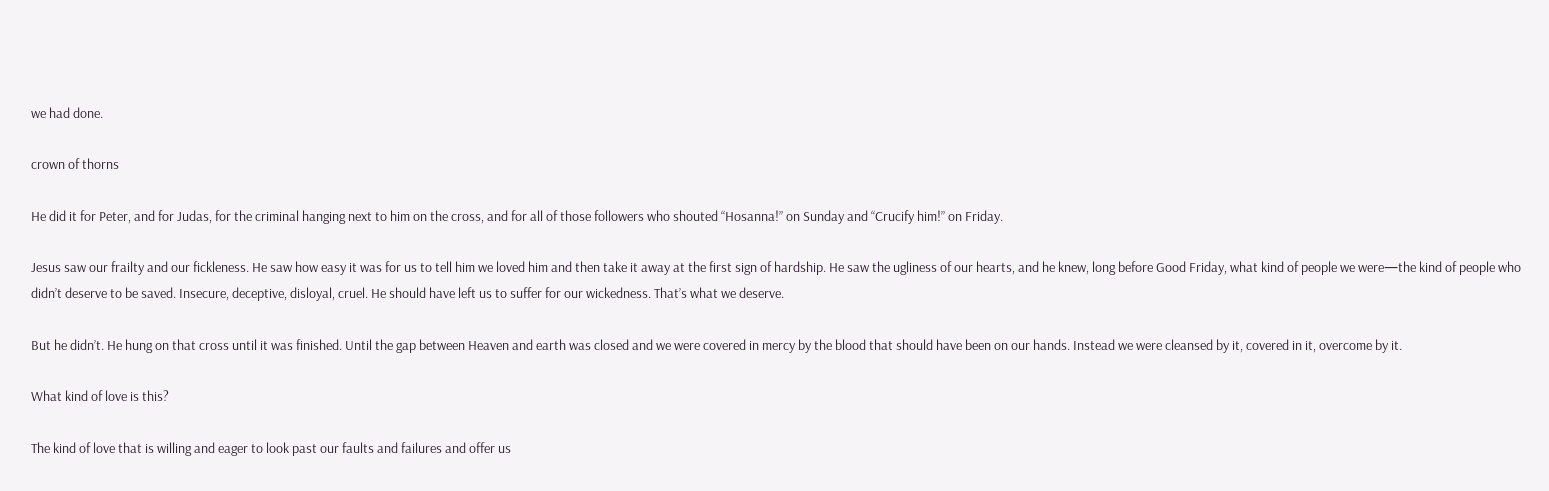we had done.

crown of thorns

He did it for Peter, and for Judas, for the criminal hanging next to him on the cross, and for all of those followers who shouted “Hosanna!” on Sunday and “Crucify him!” on Friday.

Jesus saw our frailty and our fickleness. He saw how easy it was for us to tell him we loved him and then take it away at the first sign of hardship. He saw the ugliness of our hearts, and he knew, long before Good Friday, what kind of people we were—the kind of people who didn’t deserve to be saved. Insecure, deceptive, disloyal, cruel. He should have left us to suffer for our wickedness. That’s what we deserve.

But he didn’t. He hung on that cross until it was finished. Until the gap between Heaven and earth was closed and we were covered in mercy by the blood that should have been on our hands. Instead we were cleansed by it, covered in it, overcome by it.

What kind of love is this?

The kind of love that is willing and eager to look past our faults and failures and offer us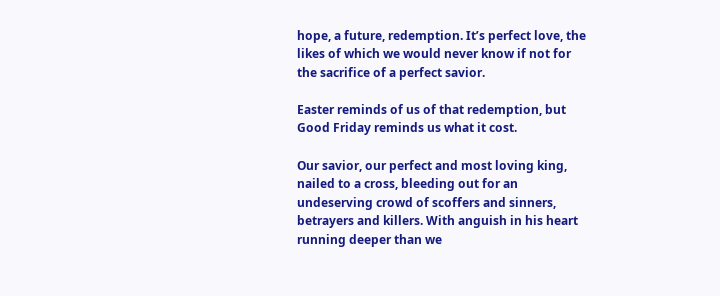hope, a future, redemption. It’s perfect love, the likes of which we would never know if not for the sacrifice of a perfect savior.

Easter reminds of us of that redemption, but Good Friday reminds us what it cost.

Our savior, our perfect and most loving king, nailed to a cross, bleeding out for an undeserving crowd of scoffers and sinners, betrayers and killers. With anguish in his heart running deeper than we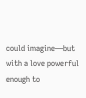could imagine—but with a love powerful enough to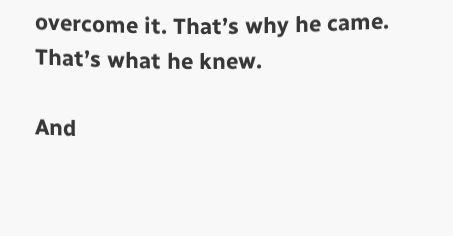overcome it. That’s why he came. That’s what he knew.

And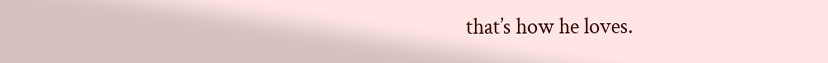that’s how he loves.